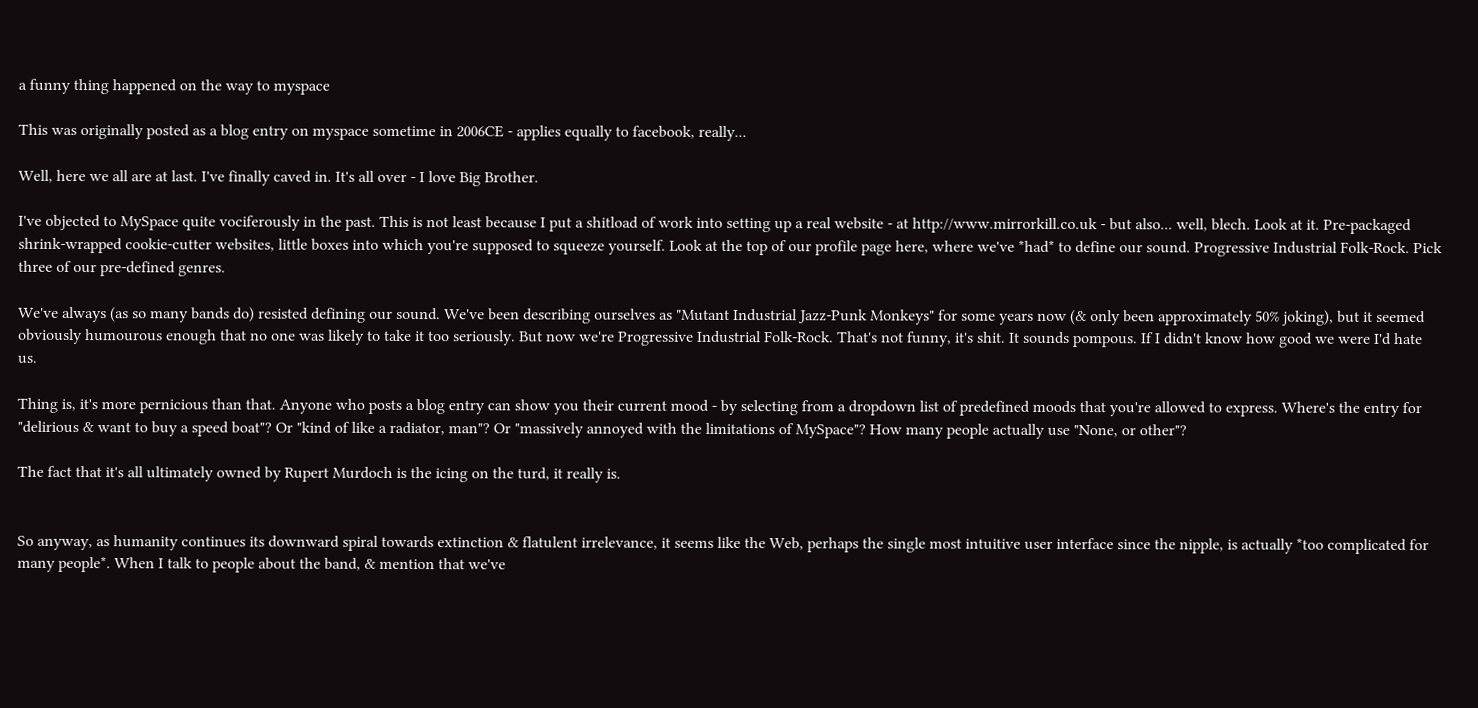a funny thing happened on the way to myspace

This was originally posted as a blog entry on myspace sometime in 2006CE - applies equally to facebook, really...

Well, here we all are at last. I've finally caved in. It's all over - I love Big Brother.

I've objected to MySpace quite vociferously in the past. This is not least because I put a shitload of work into setting up a real website - at http://www.mirrorkill.co.uk - but also... well, blech. Look at it. Pre-packaged shrink-wrapped cookie-cutter websites, little boxes into which you're supposed to squeeze yourself. Look at the top of our profile page here, where we've *had* to define our sound. Progressive Industrial Folk-Rock. Pick three of our pre-defined genres.

We've always (as so many bands do) resisted defining our sound. We've been describing ourselves as "Mutant Industrial Jazz-Punk Monkeys" for some years now (& only been approximately 50% joking), but it seemed obviously humourous enough that no one was likely to take it too seriously. But now we're Progressive Industrial Folk-Rock. That's not funny, it's shit. It sounds pompous. If I didn't know how good we were I'd hate us.

Thing is, it's more pernicious than that. Anyone who posts a blog entry can show you their current mood - by selecting from a dropdown list of predefined moods that you're allowed to express. Where's the entry for "delirious & want to buy a speed boat"? Or "kind of like a radiator, man"? Or "massively annoyed with the limitations of MySpace"? How many people actually use "None, or other"?

The fact that it's all ultimately owned by Rupert Murdoch is the icing on the turd, it really is.


So anyway, as humanity continues its downward spiral towards extinction & flatulent irrelevance, it seems like the Web, perhaps the single most intuitive user interface since the nipple, is actually *too complicated for many people*. When I talk to people about the band, & mention that we've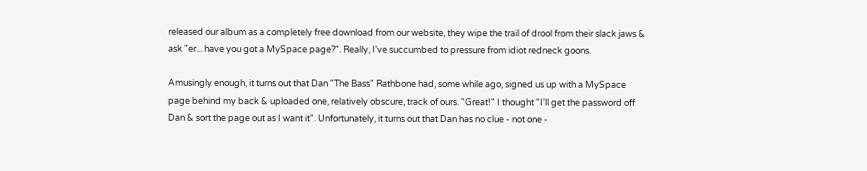released our album as a completely free download from our website, they wipe the trail of drool from their slack jaws & ask "er... have you got a MySpace page?". Really, I've succumbed to pressure from idiot redneck goons.

Amusingly enough, it turns out that Dan "The Bass" Rathbone had, some while ago, signed us up with a MySpace page behind my back & uploaded one, relatively obscure, track of ours. "Great!" I thought "I'll get the password off Dan & sort the page out as I want it". Unfortunately, it turns out that Dan has no clue - not one -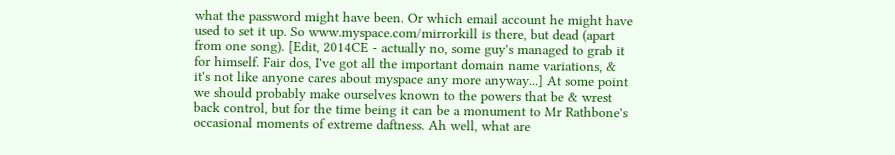what the password might have been. Or which email account he might have used to set it up. So www.myspace.com/mirrorkill is there, but dead (apart from one song). [Edit, 2014CE - actually no, some guy's managed to grab it for himself. Fair dos, I've got all the important domain name variations, & it's not like anyone cares about myspace any more anyway...] At some point we should probably make ourselves known to the powers that be & wrest back control, but for the time being it can be a monument to Mr Rathbone's occasional moments of extreme daftness. Ah well, what are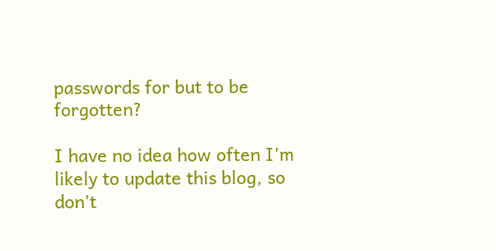passwords for but to be forgotten?

I have no idea how often I'm likely to update this blog, so don't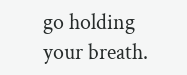go holding your breath.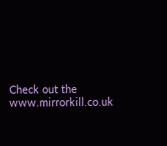Check out the www.mirrorkill.co.uk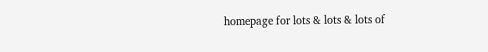homepage for lots & lots & lots of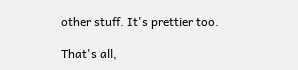other stuff. It's prettier too.

That's all,